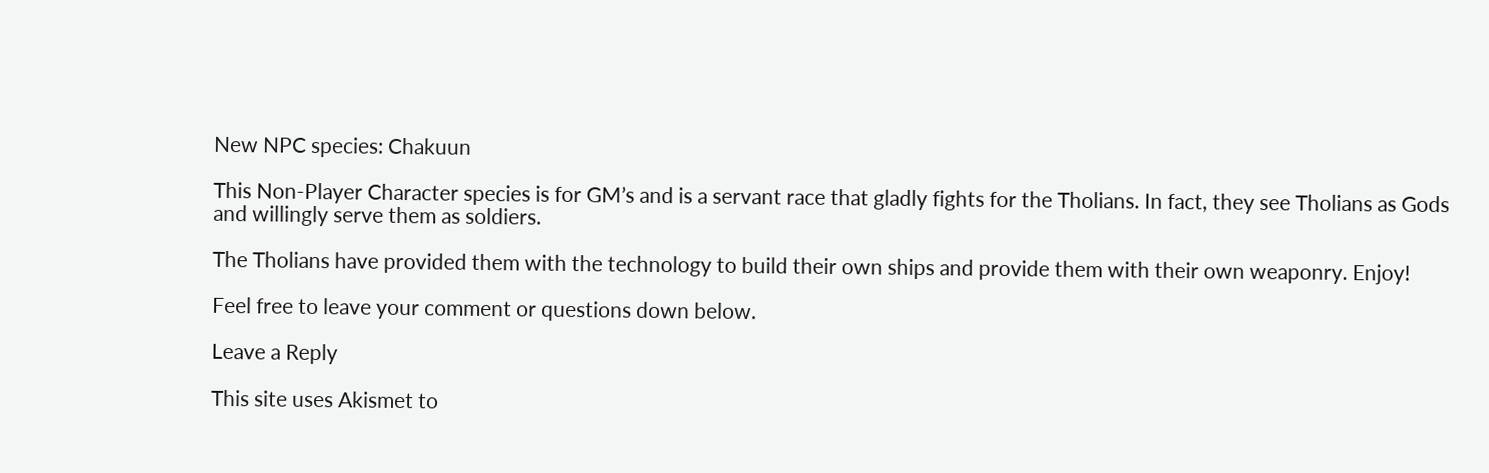New NPC species: Chakuun

This Non-Player Character species is for GM’s and is a servant race that gladly fights for the Tholians. In fact, they see Tholians as Gods and willingly serve them as soldiers.

The Tholians have provided them with the technology to build their own ships and provide them with their own weaponry. Enjoy!

Feel free to leave your comment or questions down below.

Leave a Reply

This site uses Akismet to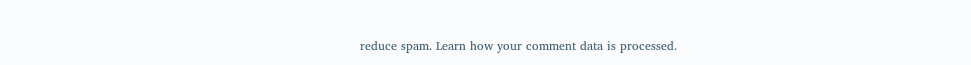reduce spam. Learn how your comment data is processed.